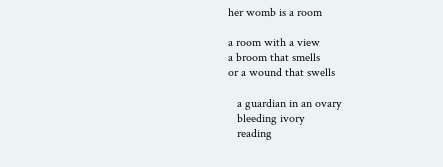her womb is a room

a room with a view
a broom that smells
or a wound that swells

   a guardian in an ovary
   bleeding ivory
   reading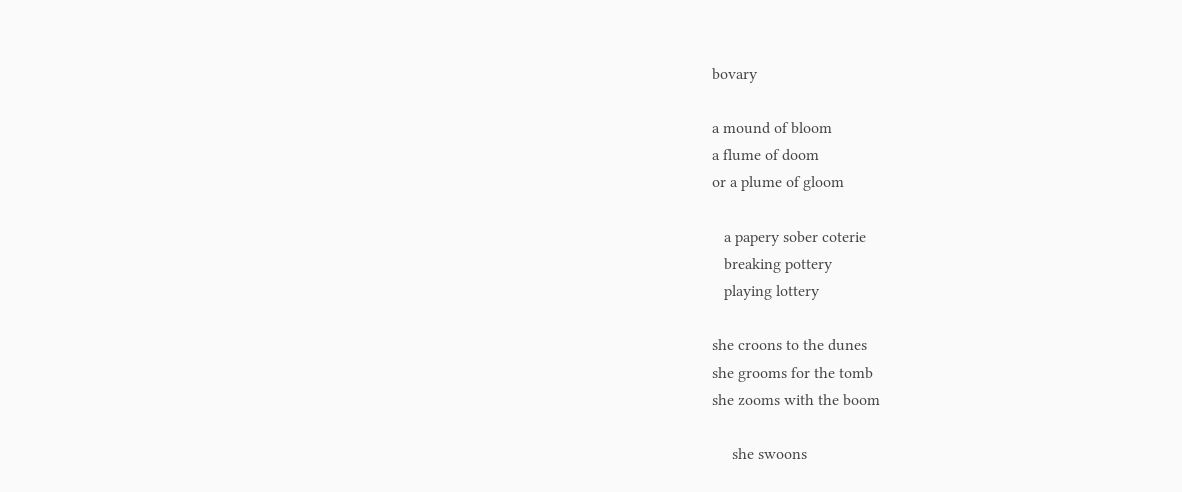bovary

a mound of bloom
a flume of doom
or a plume of gloom

   a papery sober coterie
   breaking pottery
   playing lottery

she croons to the dunes
she grooms for the tomb
she zooms with the boom

     she swoons